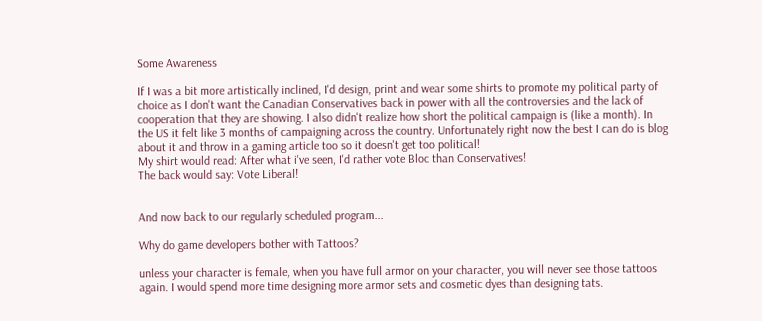Some Awareness

If I was a bit more artistically inclined, I'd design, print and wear some shirts to promote my political party of choice as I don't want the Canadian Conservatives back in power with all the controversies and the lack of cooperation that they are showing. I also didn't realize how short the political campaign is (like a month). In the US it felt like 3 months of campaigning across the country. Unfortunately right now the best I can do is blog about it and throw in a gaming article too so it doesn't get too political!
My shirt would read: After what i've seen, I'd rather vote Bloc than Conservatives!
The back would say: Vote Liberal!


And now back to our regularly scheduled program...

Why do game developers bother with Tattoos?

unless your character is female, when you have full armor on your character, you will never see those tattoos again. I would spend more time designing more armor sets and cosmetic dyes than designing tats.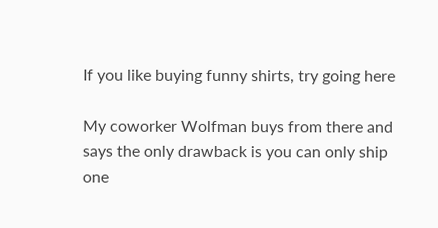If you like buying funny shirts, try going here

My coworker Wolfman buys from there and says the only drawback is you can only ship one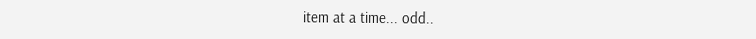item at a time... odd..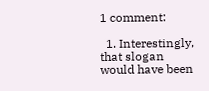1 comment:

  1. Interestingly, that slogan would have been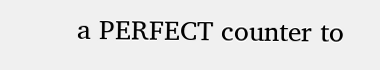a PERFECT counter to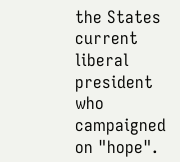the States current liberal president who campaigned on "hope".